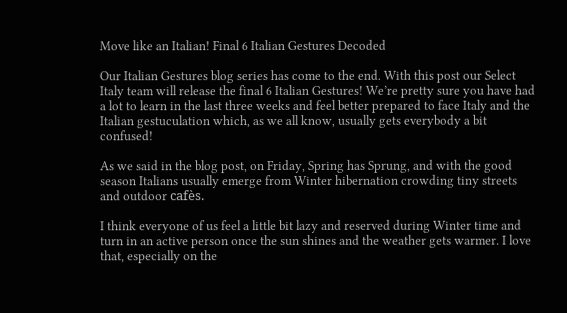Move like an Italian! Final 6 Italian Gestures Decoded

Our Italian Gestures blog series has come to the end. With this post our Select Italy team will release the final 6 Italian Gestures! We’re pretty sure you have had a lot to learn in the last three weeks and feel better prepared to face Italy and the Italian gestuculation which, as we all know, usually gets everybody a bit confused!

As we said in the blog post, on Friday, Spring has Sprung, and with the good season Italians usually emerge from Winter hibernation crowding tiny streets and outdoor cafès.

I think everyone of us feel a little bit lazy and reserved during Winter time and turn in an active person once the sun shines and the weather gets warmer. I love that, especially on the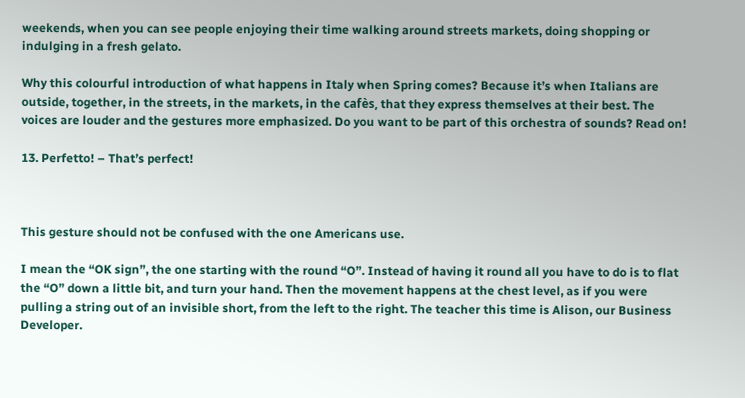weekends, when you can see people enjoying their time walking around streets markets, doing shopping or indulging in a fresh gelato.

Why this colourful introduction of what happens in Italy when Spring comes? Because it’s when Italians are outside, together, in the streets, in the markets, in the cafès, that they express themselves at their best. The voices are louder and the gestures more emphasized. Do you want to be part of this orchestra of sounds? Read on!

13. Perfetto! – That’s perfect!



This gesture should not be confused with the one Americans use.

I mean the “OK sign”, the one starting with the round “O”. Instead of having it round all you have to do is to flat the “O” down a little bit, and turn your hand. Then the movement happens at the chest level, as if you were pulling a string out of an invisible short, from the left to the right. The teacher this time is Alison, our Business Developer.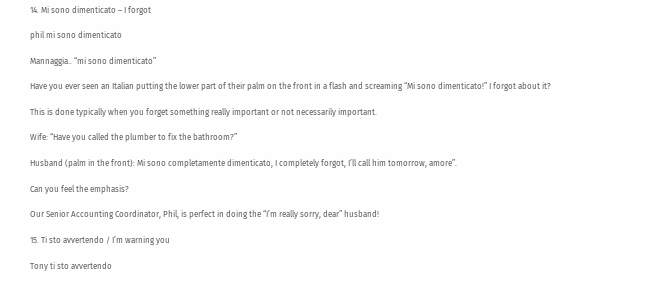14. Mi sono dimenticato – I forgot

phil mi sono dimenticato

Mannaggia.. “mi sono dimenticato”

Have you ever seen an Italian putting the lower part of their palm on the front in a flash and screaming “Mi sono dimenticato!” I forgot about it?

This is done typically when you forget something really important or not necessarily important.

Wife: “Have you called the plumber to fix the bathroom?”

Husband (palm in the front): Mi sono completamente dimenticato, I completely forgot, I’ll call him tomorrow, amore”.

Can you feel the emphasis?

Our Senior Accounting Coordinator, Phil, is perfect in doing the “I’m really sorry, dear” husband!

15. Ti sto avvertendo / I’m warning you

Tony ti sto avvertendo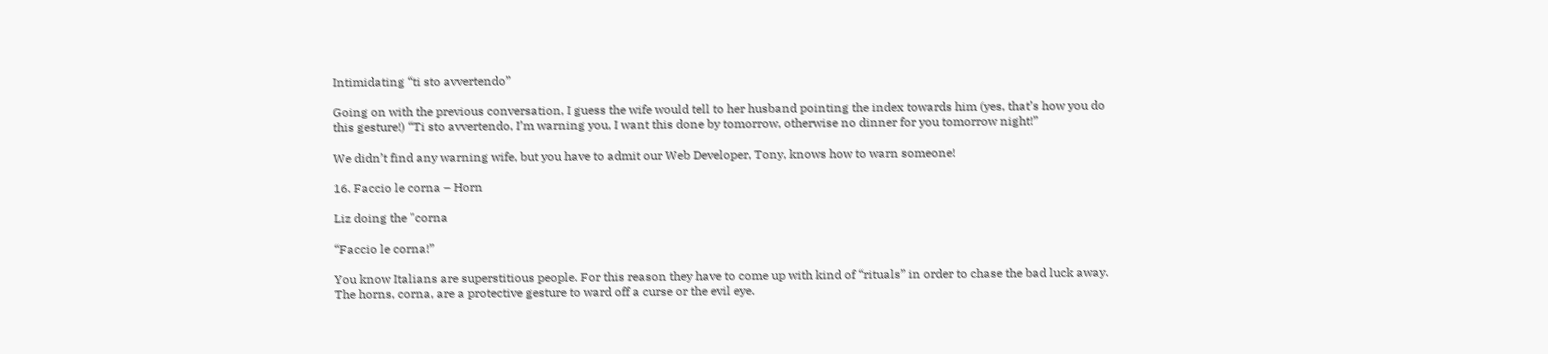Intimidating “ti sto avvertendo”

Going on with the previous conversation, I guess the wife would tell to her husband pointing the index towards him (yes, that’s how you do this gesture!) “Ti sto avvertendo, I’m warning you, I want this done by tomorrow, otherwise no dinner for you tomorrow night!”

We didn’t find any warning wife, but you have to admit our Web Developer, Tony, knows how to warn someone!

16. Faccio le corna – Horn

Liz doing the "corna

“Faccio le corna!”

You know Italians are superstitious people. For this reason they have to come up with kind of “rituals” in order to chase the bad luck away. The horns, corna, are a protective gesture to ward off a curse or the evil eye.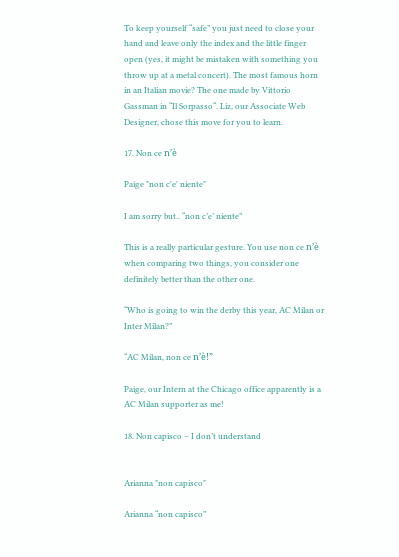To keep yourself “safe” you just need to close your hand and leave only the index and the little finger open (yes, it might be mistaken with something you throw up at a metal concert). The most famous horn in an Italian movie? The one made by Vittorio Gassman in “Il Sorpasso“. Liz, our Associate Web Designer, chose this move for you to learn.

17. Non ce n’è

Paige "non c'e' niente"

I am sorry but.. “non c’e’ niente”

This is a really particular gesture. You use non ce n’è when comparing two things, you consider one definitely better than the other one.

“Who is going to win the derby this year, AC Milan or Inter Milan?”

“AC Milan, non ce n’è!”

Paige, our Intern at the Chicago office apparently is a AC Milan supporter as me!

18. Non capisco – I don’t understand


Arianna "non capisco"

Arianna “non capisco”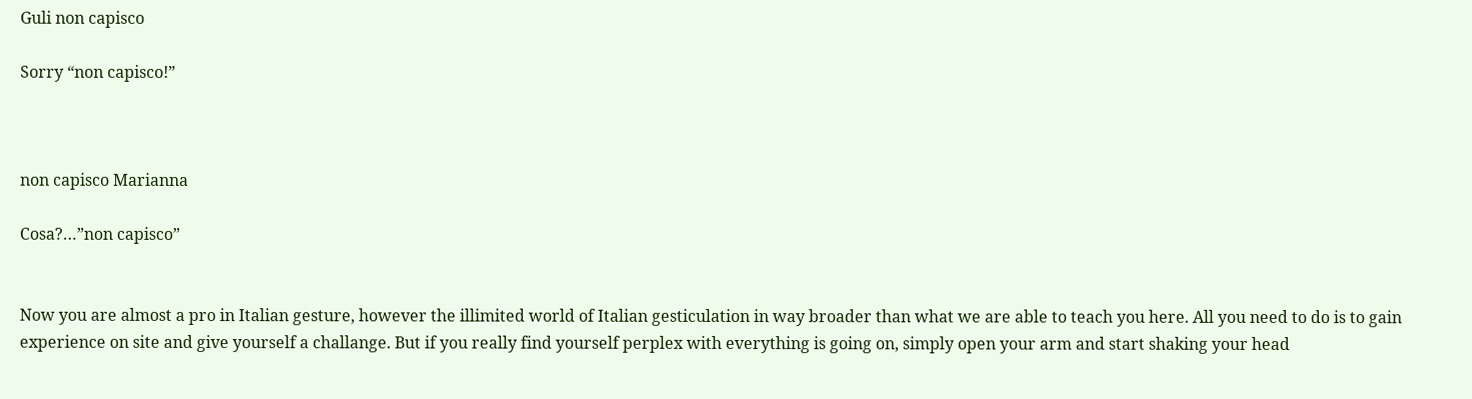Guli non capisco

Sorry “non capisco!”



non capisco Marianna

Cosa?…”non capisco”


Now you are almost a pro in Italian gesture, however the illimited world of Italian gesticulation in way broader than what we are able to teach you here. All you need to do is to gain experience on site and give yourself a challange. But if you really find yourself perplex with everything is going on, simply open your arm and start shaking your head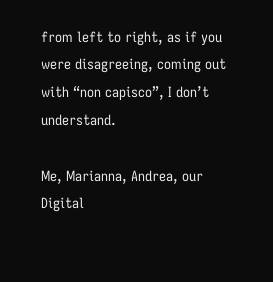from left to right, as if you were disagreeing, coming out with “non capisco”, I don’t understand.

Me, Marianna, Andrea, our Digital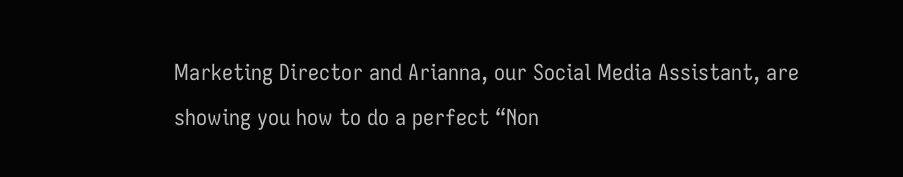Marketing Director and Arianna, our Social Media Assistant, are showing you how to do a perfect “Non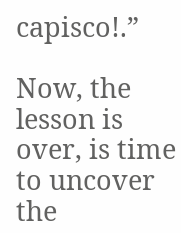capisco!.”

Now, the lesson is over, is time to uncover the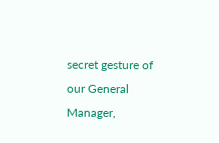secret gesture of our General Manager,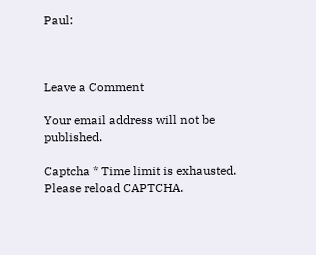Paul:



Leave a Comment

Your email address will not be published.

Captcha * Time limit is exhausted. Please reload CAPTCHA.